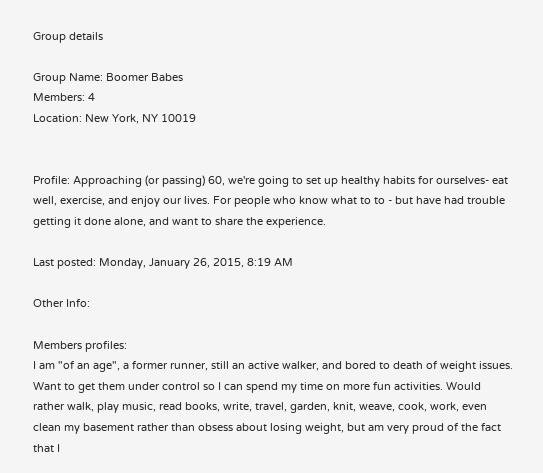Group details

Group Name: Boomer Babes
Members: 4
Location: New York, NY 10019


Profile: Approaching (or passing) 60, we're going to set up healthy habits for ourselves- eat well, exercise, and enjoy our lives. For people who know what to to - but have had trouble getting it done alone, and want to share the experience.

Last posted: Monday, January 26, 2015, 8:19 AM

Other Info:

Members profiles:
I am "of an age", a former runner, still an active walker, and bored to death of weight issues. Want to get them under control so I can spend my time on more fun activities. Would rather walk, play music, read books, write, travel, garden, knit, weave, cook, work, even clean my basement rather than obsess about losing weight, but am very proud of the fact that I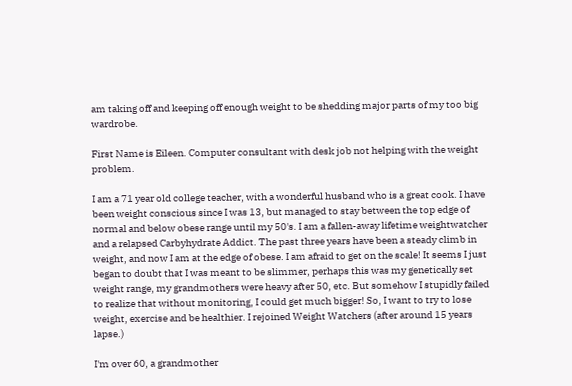am taking off and keeping off enough weight to be shedding major parts of my too big wardrobe.

First Name is Eileen. Computer consultant with desk job not helping with the weight problem.

I am a 71 year old college teacher, with a wonderful husband who is a great cook. I have been weight conscious since I was 13, but managed to stay between the top edge of normal and below obese range until my 50's. I am a fallen-away lifetime weightwatcher and a relapsed Carbyhydrate Addict. The past three years have been a steady climb in weight, and now I am at the edge of obese. I am afraid to get on the scale! It seems I just began to doubt that I was meant to be slimmer, perhaps this was my genetically set weight range, my grandmothers were heavy after 50, etc. But somehow I stupidly failed to realize that without monitoring, I could get much bigger! So, I want to try to lose weight, exercise and be healthier. I rejoined Weight Watchers (after around 15 years lapse.)

I'm over 60, a grandmother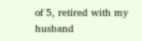of 5, retired with my husband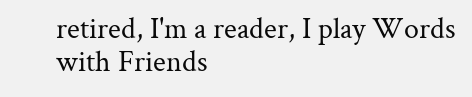retired, I'm a reader, I play Words with Friends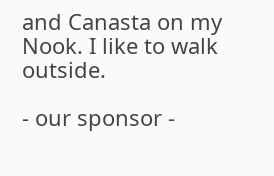and Canasta on my Nook. I like to walk outside.

- our sponsor -